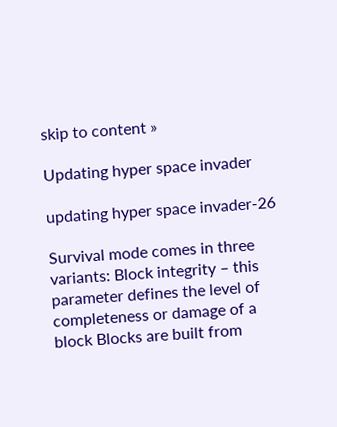skip to content »

Updating hyper space invader

updating hyper space invader-26

Survival mode comes in three variants: Block integrity – this parameter defines the level of completeness or damage of a block Blocks are built from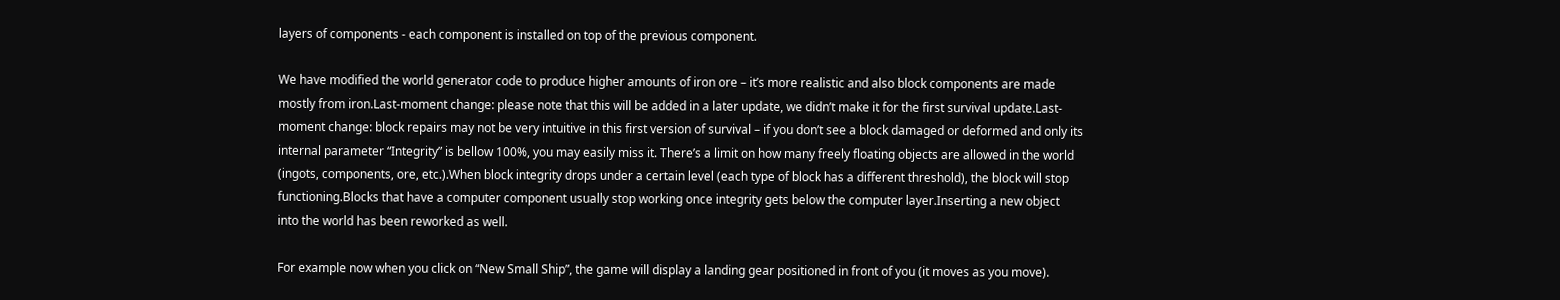layers of components - each component is installed on top of the previous component.

We have modified the world generator code to produce higher amounts of iron ore – it’s more realistic and also block components are made mostly from iron.Last-moment change: please note that this will be added in a later update, we didn’t make it for the first survival update.Last-moment change: block repairs may not be very intuitive in this first version of survival – if you don’t see a block damaged or deformed and only its internal parameter “Integrity” is bellow 100%, you may easily miss it. There’s a limit on how many freely floating objects are allowed in the world (ingots, components, ore, etc.).When block integrity drops under a certain level (each type of block has a different threshold), the block will stop functioning.Blocks that have a computer component usually stop working once integrity gets below the computer layer.Inserting a new object into the world has been reworked as well.

For example now when you click on “New Small Ship”, the game will display a landing gear positioned in front of you (it moves as you move).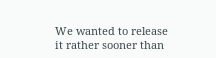We wanted to release it rather sooner than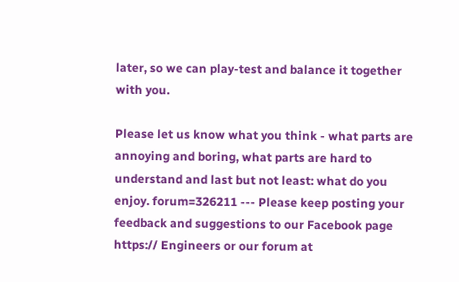later, so we can play-test and balance it together with you.

Please let us know what you think - what parts are annoying and boring, what parts are hard to understand and last but not least: what do you enjoy. forum=326211 --- Please keep posting your feedback and suggestions to our Facebook page https:// Engineers or our forum at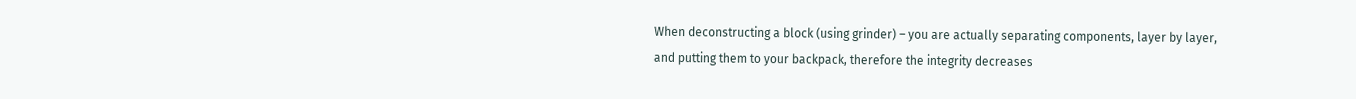When deconstructing a block (using grinder) – you are actually separating components, layer by layer, and putting them to your backpack, therefore the integrity decreases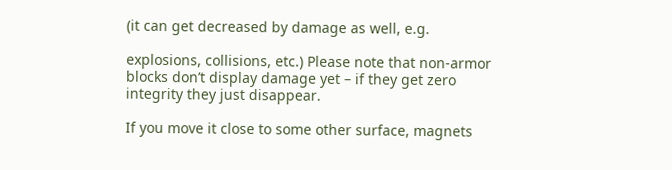(it can get decreased by damage as well, e.g.

explosions, collisions, etc.) Please note that non-armor blocks don’t display damage yet – if they get zero integrity they just disappear.

If you move it close to some other surface, magnets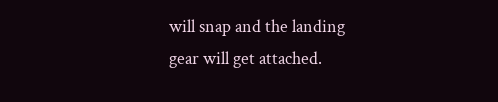will snap and the landing gear will get attached.